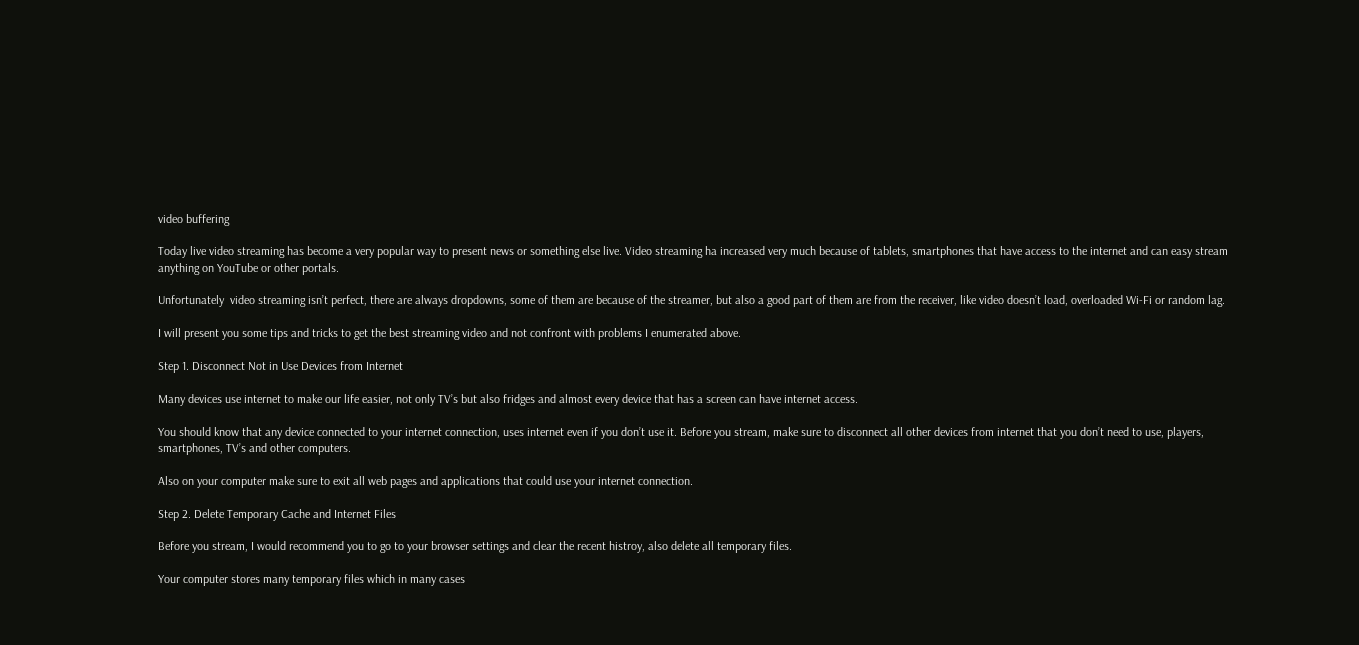video buffering

Today live video streaming has become a very popular way to present news or something else live. Video streaming ha increased very much because of tablets, smartphones that have access to the internet and can easy stream anything on YouTube or other portals.

Unfortunately  video streaming isn’t perfect, there are always dropdowns, some of them are because of the streamer, but also a good part of them are from the receiver, like video doesn’t load, overloaded Wi-Fi or random lag.

I will present you some tips and tricks to get the best streaming video and not confront with problems I enumerated above.

Step 1. Disconnect Not in Use Devices from Internet

Many devices use internet to make our life easier, not only TV’s but also fridges and almost every device that has a screen can have internet access.

You should know that any device connected to your internet connection, uses internet even if you don’t use it. Before you stream, make sure to disconnect all other devices from internet that you don’t need to use, players, smartphones, TV’s and other computers.

Also on your computer make sure to exit all web pages and applications that could use your internet connection.

Step 2. Delete Temporary Cache and Internet Files

Before you stream, I would recommend you to go to your browser settings and clear the recent histroy, also delete all temporary files.

Your computer stores many temporary files which in many cases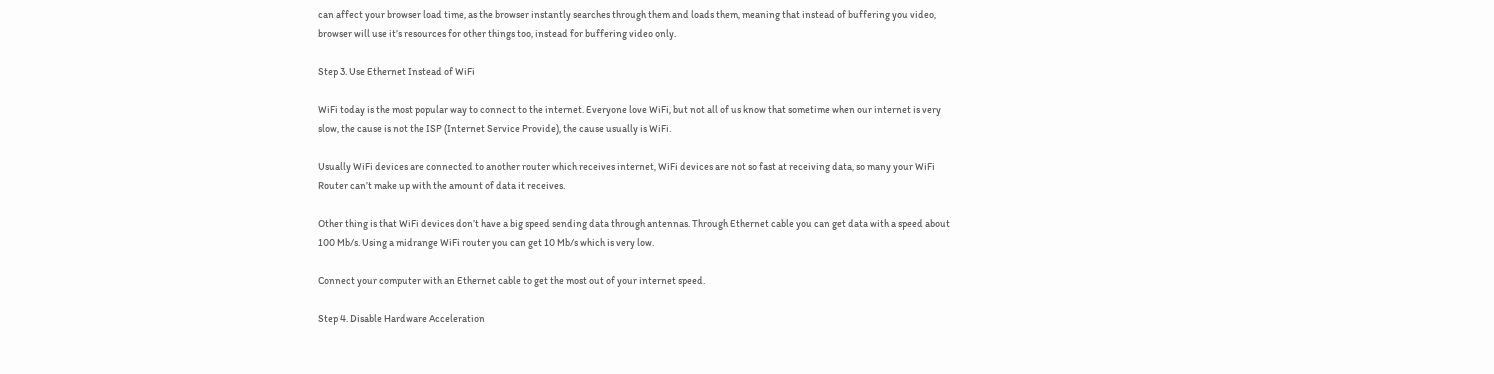can affect your browser load time, as the browser instantly searches through them and loads them, meaning that instead of buffering you video, browser will use it’s resources for other things too, instead for buffering video only.

Step 3. Use Ethernet Instead of WiFi

WiFi today is the most popular way to connect to the internet. Everyone love WiFi, but not all of us know that sometime when our internet is very slow, the cause is not the ISP (Internet Service Provide), the cause usually is WiFi.

Usually WiFi devices are connected to another router which receives internet, WiFi devices are not so fast at receiving data, so many your WiFi Router can’t make up with the amount of data it receives.

Other thing is that WiFi devices don’t have a big speed sending data through antennas. Through Ethernet cable you can get data with a speed about 100 Mb/s. Using a midrange WiFi router you can get 10 Mb/s which is very low.

Connect your computer with an Ethernet cable to get the most out of your internet speed.

Step 4. Disable Hardware Acceleration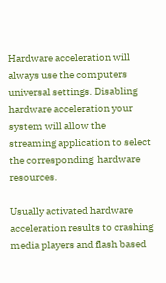Hardware acceleration will always use the computers universal settings. Disabling hardware acceleration your system will allow the streaming application to select the corresponding  hardware resources.

Usually activated hardware acceleration results to crashing media players and flash based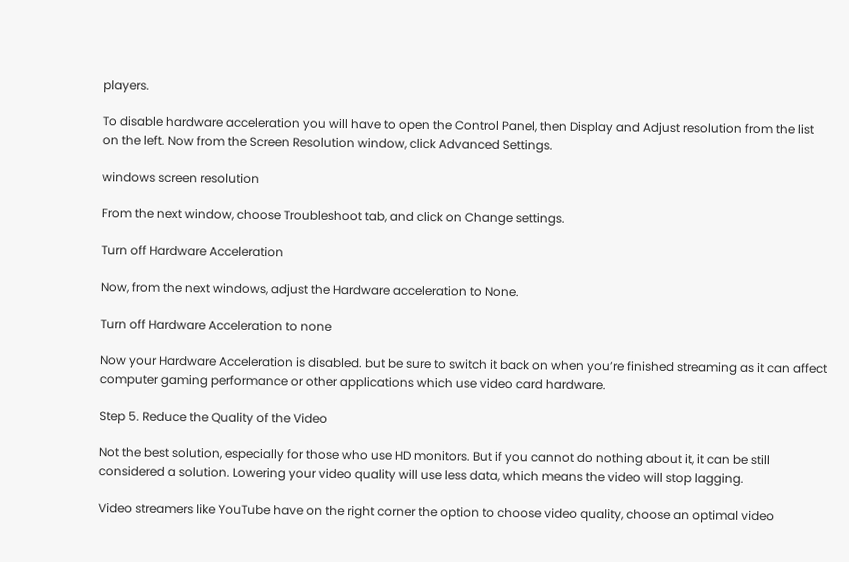players.

To disable hardware acceleration you will have to open the Control Panel, then Display and Adjust resolution from the list on the left. Now from the Screen Resolution window, click Advanced Settings.

windows screen resolution

From the next window, choose Troubleshoot tab, and click on Change settings.

Turn off Hardware Acceleration

Now, from the next windows, adjust the Hardware acceleration to None.

Turn off Hardware Acceleration to none

Now your Hardware Acceleration is disabled. but be sure to switch it back on when you’re finished streaming as it can affect computer gaming performance or other applications which use video card hardware.

Step 5. Reduce the Quality of the Video

Not the best solution, especially for those who use HD monitors. But if you cannot do nothing about it, it can be still considered a solution. Lowering your video quality will use less data, which means the video will stop lagging.

Video streamers like YouTube have on the right corner the option to choose video quality, choose an optimal video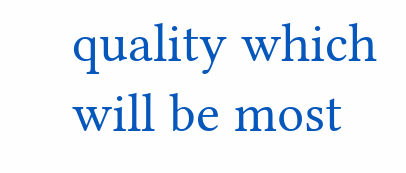quality which will be most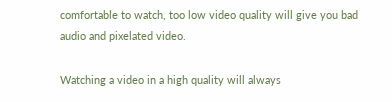comfortable to watch, too low video quality will give you bad audio and pixelated video.

Watching a video in a high quality will always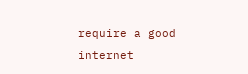require a good internet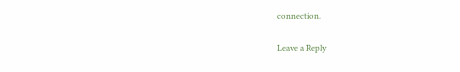connection.

Leave a Reply